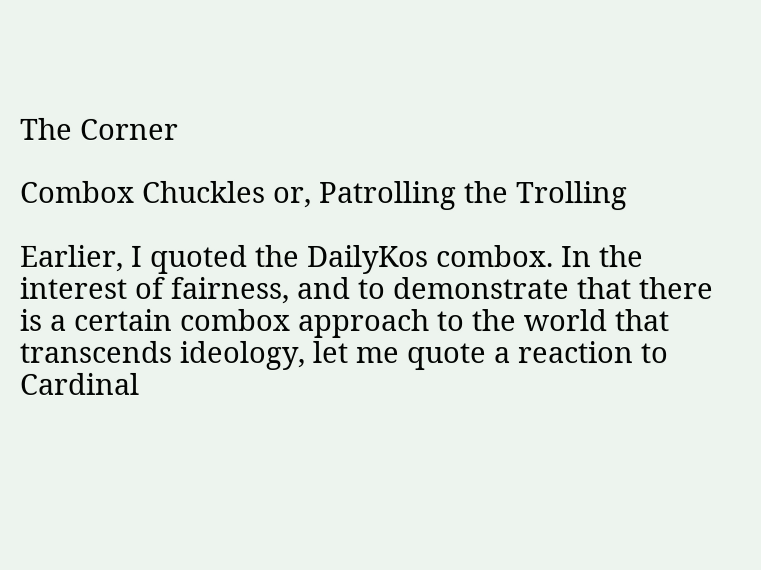The Corner

Combox Chuckles or, Patrolling the Trolling

Earlier, I quoted the DailyKos combox. In the interest of fairness, and to demonstrate that there is a certain combox approach to the world that transcends ideology, let me quote a reaction to Cardinal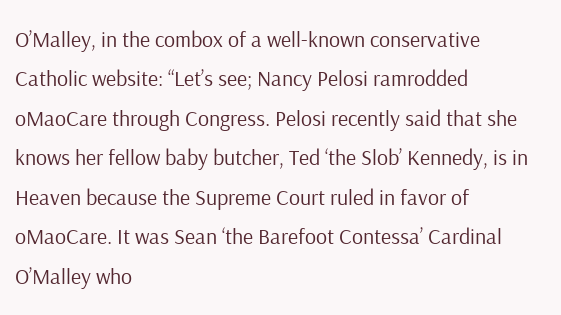O’Malley, in the combox of a well-known conservative Catholic website: “Let’s see; Nancy Pelosi ramrodded oMaoCare through Congress. Pelosi recently said that she knows her fellow baby butcher, Ted ‘the Slob’ Kennedy, is in Heaven because the Supreme Court ruled in favor of oMaoCare. It was Sean ‘the Barefoot Contessa’ Cardinal O’Malley who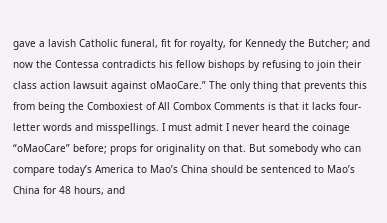gave a lavish Catholic funeral, fit for royalty, for Kennedy the Butcher; and now the Contessa contradicts his fellow bishops by refusing to join their class action lawsuit against oMaoCare.” The only thing that prevents this from being the Comboxiest of All Combox Comments is that it lacks four-letter words and misspellings. I must admit I never heard the coinage “oMaoCare” before; props for originality on that. But somebody who can compare today’s America to Mao’s China should be sentenced to Mao’s China for 48 hours, and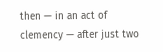then — in an act of clemency — after just two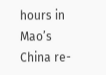hours in Mao’s China re-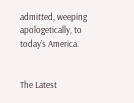admitted, weeping apologetically, to today’s America.


The Latest